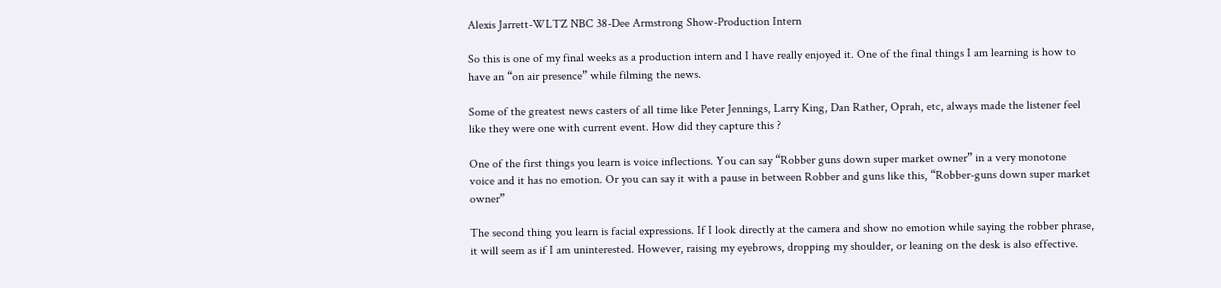Alexis Jarrett-WLTZ NBC 38-Dee Armstrong Show-Production Intern

So this is one of my final weeks as a production intern and I have really enjoyed it. One of the final things I am learning is how to have an “on air presence” while filming the news.

Some of the greatest news casters of all time like Peter Jennings, Larry King, Dan Rather, Oprah, etc, always made the listener feel like they were one with current event. How did they capture this ?

One of the first things you learn is voice inflections. You can say “Robber guns down super market owner” in a very monotone voice and it has no emotion. Or you can say it with a pause in between Robber and guns like this, “Robber-guns down super market owner”

The second thing you learn is facial expressions. If I look directly at the camera and show no emotion while saying the robber phrase, it will seem as if I am uninterested. However, raising my eyebrows, dropping my shoulder, or leaning on the desk is also effective.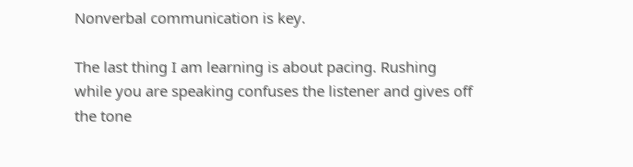Nonverbal communication is key.

The last thing I am learning is about pacing. Rushing while you are speaking confuses the listener and gives off the tone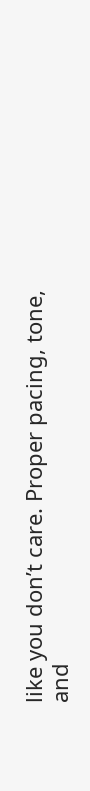like you don’t care. Proper pacing, tone, and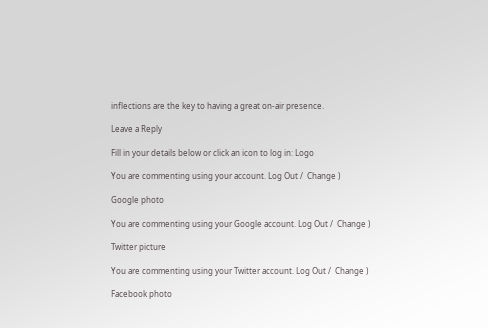inflections are the key to having a great on-air presence.

Leave a Reply

Fill in your details below or click an icon to log in: Logo

You are commenting using your account. Log Out /  Change )

Google photo

You are commenting using your Google account. Log Out /  Change )

Twitter picture

You are commenting using your Twitter account. Log Out /  Change )

Facebook photo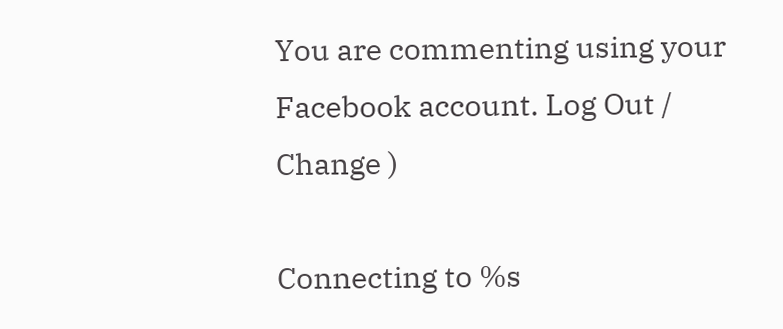You are commenting using your Facebook account. Log Out /  Change )

Connecting to %s